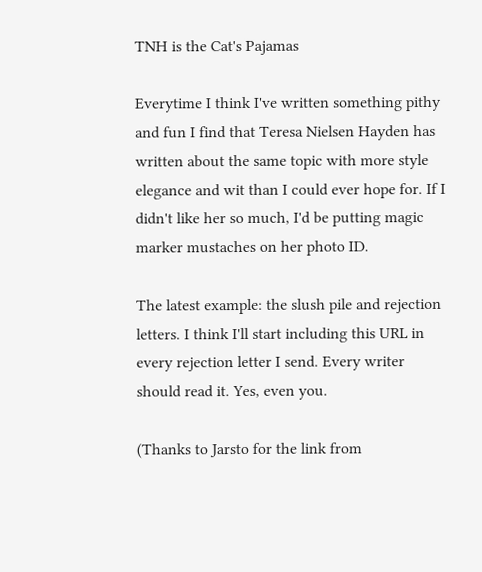TNH is the Cat's Pajamas

Everytime I think I've written something pithy and fun I find that Teresa Nielsen Hayden has written about the same topic with more style elegance and wit than I could ever hope for. If I didn't like her so much, I'd be putting magic marker mustaches on her photo ID.

The latest example: the slush pile and rejection letters. I think I'll start including this URL in every rejection letter I send. Every writer should read it. Yes, even you.

(Thanks to Jarsto for the link from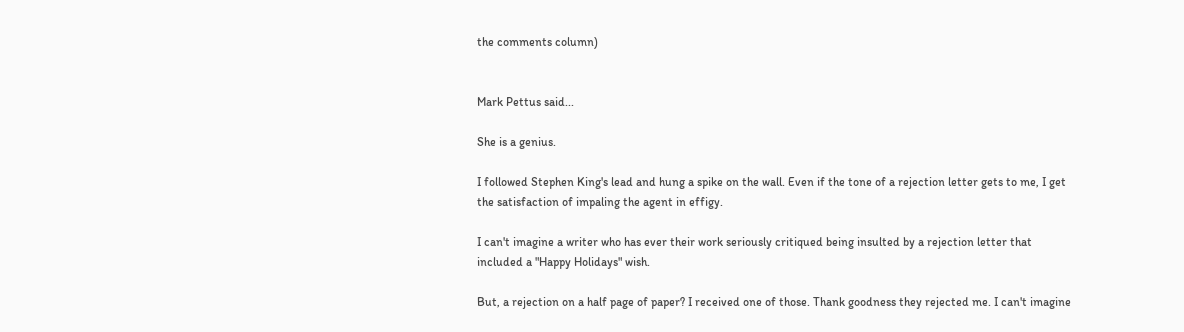the comments column)


Mark Pettus said...

She is a genius.

I followed Stephen King's lead and hung a spike on the wall. Even if the tone of a rejection letter gets to me, I get the satisfaction of impaling the agent in effigy.

I can't imagine a writer who has ever their work seriously critiqued being insulted by a rejection letter that included a "Happy Holidays" wish.

But, a rejection on a half page of paper? I received one of those. Thank goodness they rejected me. I can't imagine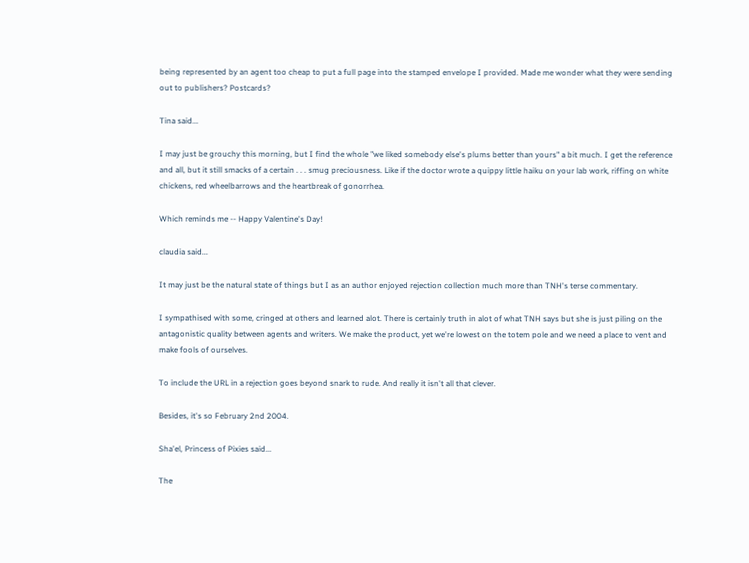being represented by an agent too cheap to put a full page into the stamped envelope I provided. Made me wonder what they were sending out to publishers? Postcards?

Tina said...

I may just be grouchy this morning, but I find the whole "we liked somebody else's plums better than yours" a bit much. I get the reference and all, but it still smacks of a certain . . . smug preciousness. Like if the doctor wrote a quippy little haiku on your lab work, riffing on white chickens, red wheelbarrows and the heartbreak of gonorrhea.

Which reminds me -- Happy Valentine's Day!

claudia said...

It may just be the natural state of things but I as an author enjoyed rejection collection much more than TNH's terse commentary.

I sympathised with some, cringed at others and learned alot. There is certainly truth in alot of what TNH says but she is just piling on the antagonistic quality between agents and writers. We make the product, yet we're lowest on the totem pole and we need a place to vent and make fools of ourselves.

To include the URL in a rejection goes beyond snark to rude. And really it isn't all that clever.

Besides, it's so February 2nd 2004.

Sha'el, Princess of Pixies said...

The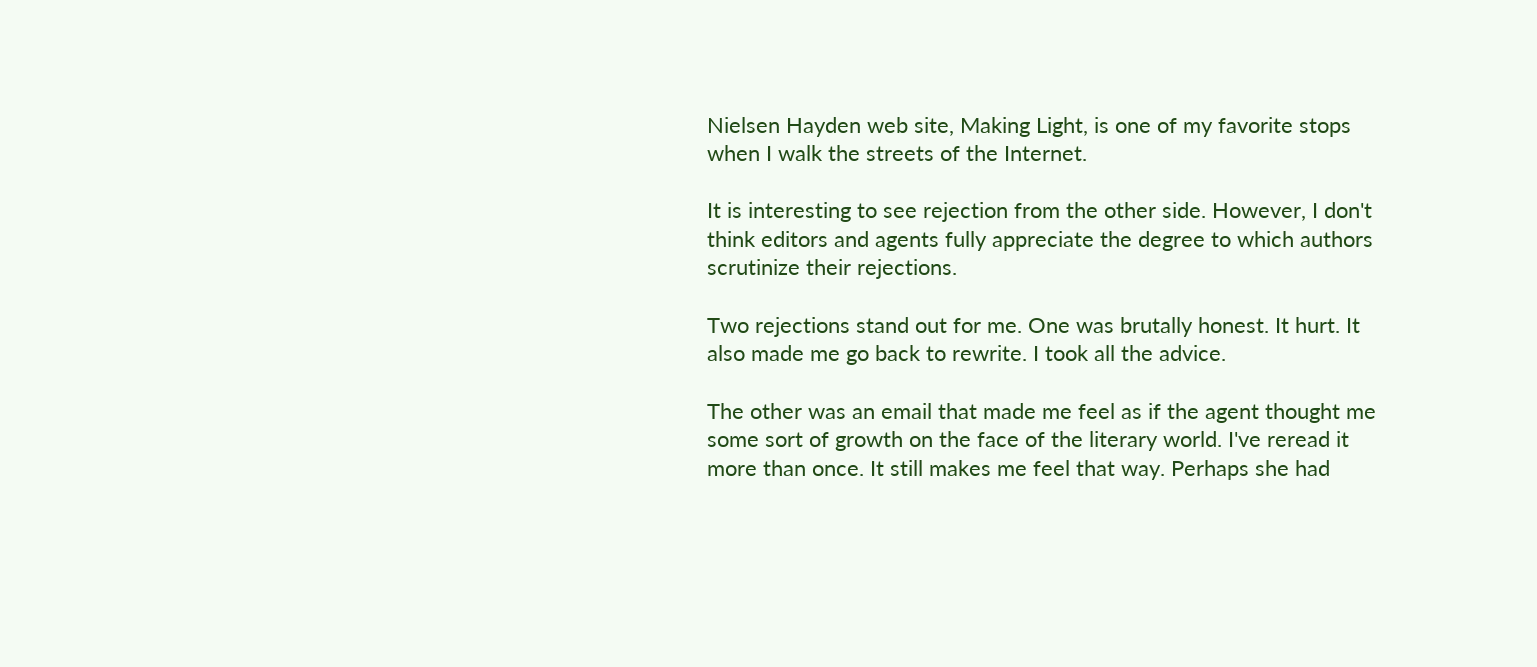Nielsen Hayden web site, Making Light, is one of my favorite stops when I walk the streets of the Internet.

It is interesting to see rejection from the other side. However, I don't think editors and agents fully appreciate the degree to which authors scrutinize their rejections.

Two rejections stand out for me. One was brutally honest. It hurt. It also made me go back to rewrite. I took all the advice.

The other was an email that made me feel as if the agent thought me some sort of growth on the face of the literary world. I've reread it more than once. It still makes me feel that way. Perhaps she had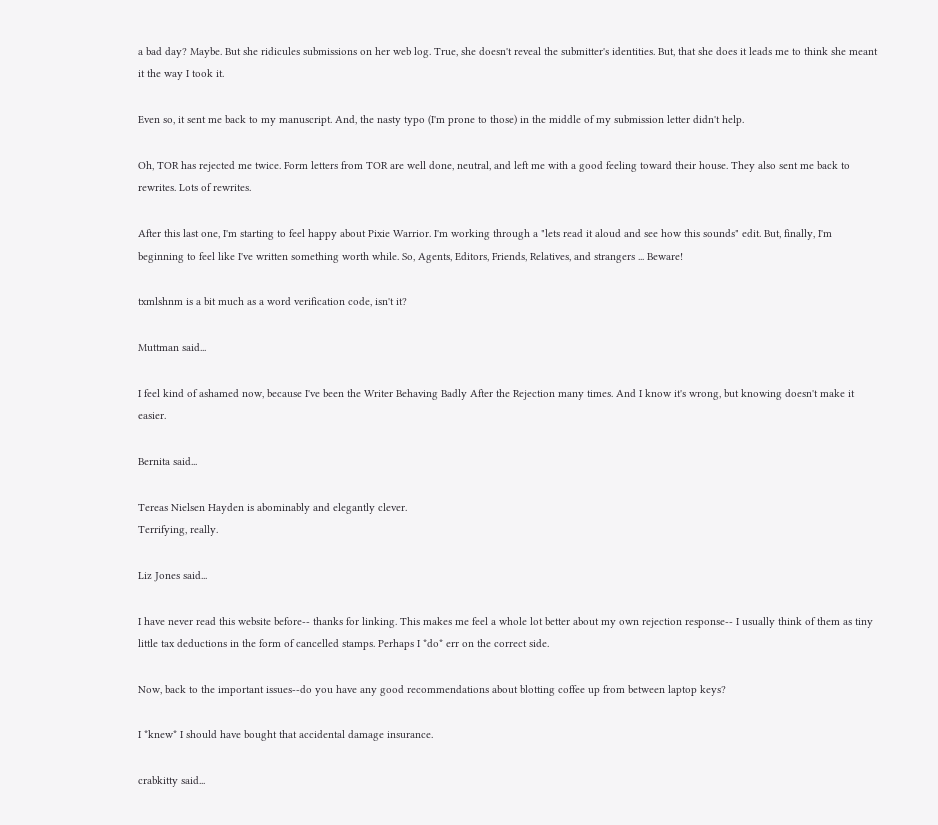a bad day? Maybe. But she ridicules submissions on her web log. True, she doesn't reveal the submitter's identities. But, that she does it leads me to think she meant it the way I took it.

Even so, it sent me back to my manuscript. And, the nasty typo (I'm prone to those) in the middle of my submission letter didn't help.

Oh, TOR has rejected me twice. Form letters from TOR are well done, neutral, and left me with a good feeling toward their house. They also sent me back to rewrites. Lots of rewrites.

After this last one, I'm starting to feel happy about Pixie Warrior. I'm working through a "lets read it aloud and see how this sounds" edit. But, finally, I'm beginning to feel like I've written something worth while. So, Agents, Editors, Friends, Relatives, and strangers ... Beware!

txmlshnm is a bit much as a word verification code, isn't it?

Muttman said...

I feel kind of ashamed now, because I've been the Writer Behaving Badly After the Rejection many times. And I know it's wrong, but knowing doesn't make it easier.

Bernita said...

Tereas Nielsen Hayden is abominably and elegantly clever.
Terrifying, really.

Liz Jones said...

I have never read this website before-- thanks for linking. This makes me feel a whole lot better about my own rejection response-- I usually think of them as tiny little tax deductions in the form of cancelled stamps. Perhaps I *do* err on the correct side.

Now, back to the important issues--do you have any good recommendations about blotting coffee up from between laptop keys?

I *knew* I should have bought that accidental damage insurance.

crabkitty said...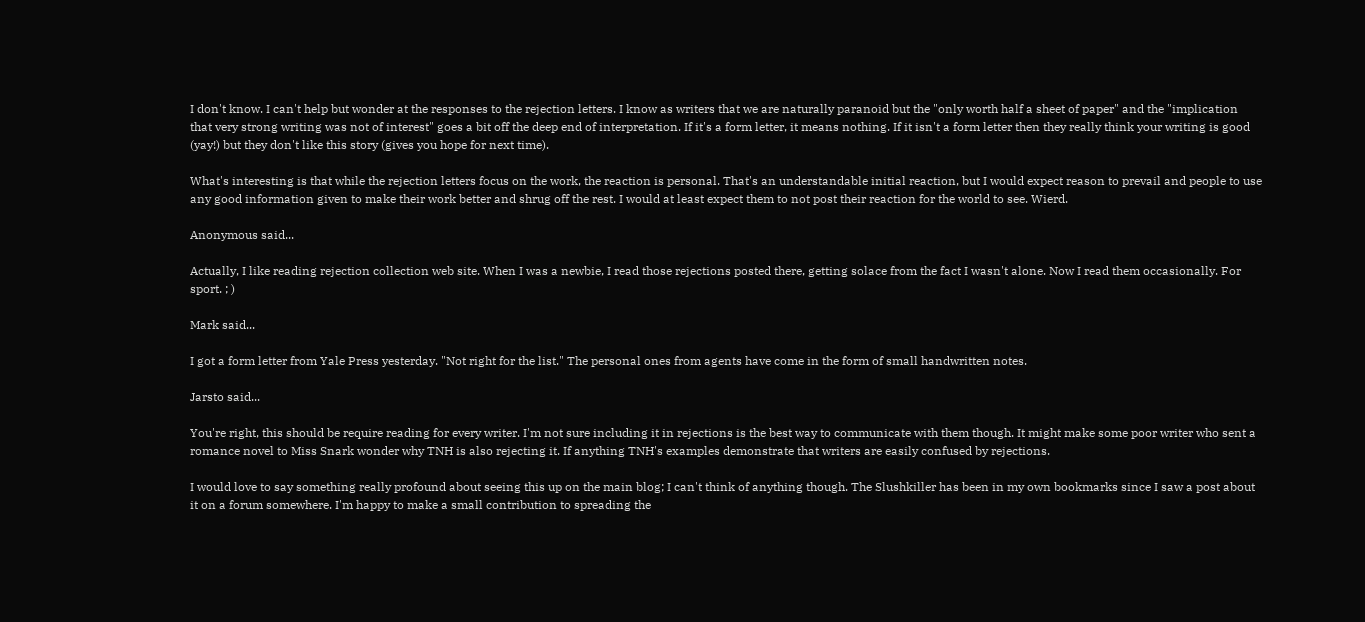I don't know. I can't help but wonder at the responses to the rejection letters. I know as writers that we are naturally paranoid but the "only worth half a sheet of paper" and the "implication that very strong writing was not of interest" goes a bit off the deep end of interpretation. If it's a form letter, it means nothing. If it isn't a form letter then they really think your writing is good (yay!) but they don't like this story (gives you hope for next time).

What's interesting is that while the rejection letters focus on the work, the reaction is personal. That's an understandable initial reaction, but I would expect reason to prevail and people to use any good information given to make their work better and shrug off the rest. I would at least expect them to not post their reaction for the world to see. Wierd.

Anonymous said...

Actually, I like reading rejection collection web site. When I was a newbie, I read those rejections posted there, getting solace from the fact I wasn't alone. Now I read them occasionally. For sport. ; )

Mark said...

I got a form letter from Yale Press yesterday. "Not right for the list." The personal ones from agents have come in the form of small handwritten notes.

Jarsto said...

You're right, this should be require reading for every writer. I'm not sure including it in rejections is the best way to communicate with them though. It might make some poor writer who sent a romance novel to Miss Snark wonder why TNH is also rejecting it. If anything TNH's examples demonstrate that writers are easily confused by rejections.

I would love to say something really profound about seeing this up on the main blog; I can't think of anything though. The Slushkiller has been in my own bookmarks since I saw a post about it on a forum somewhere. I'm happy to make a small contribution to spreading the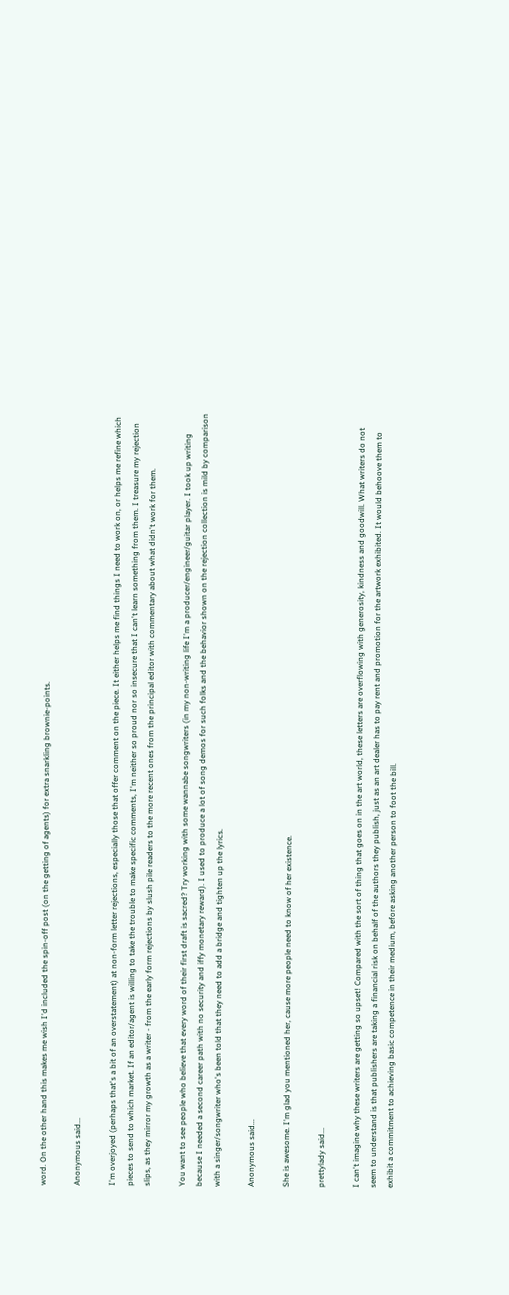word. On the other hand this makes me wish I'd included the spin-off post (on the getting of agents) for extra snarkling brownie-points.

Anonymous said...

I'm overjoyed (perhaps that's a bit of an overstatement) at non-form letter rejections, especially those that offer comment on the piece. It either helps me find things I need to work on, or helps me refine which pieces to send to which market. If an editor/agent is willing to take the trouble to make specific comments, I'm neither so proud nor so insecure that I can't learn something from them. I treasure my rejection slips, as they mirror my growth as a writer - from the early form rejections by slush pile readers to the more recent ones from the principal editor with commentary about what didn't work for them.

You want to see people who believe that every word of their first draft is sacred? Try working with some wannabe songwriters (in my non-writing life I'm a producer/engineer/guitar player. I took up writing because I needed a second career path with no security and iffy monetary reward). I used to produce a lot of song demos for such folks and the behavior shown on the rejection collection is mild by comparison with a singer/songwriter who's been told that they need to add a bridge and tighten up the lyrics.

Anonymous said...

She is awesome. I'm glad you mentioned her, cause more people need to know of her existence.

prettylady said...

I can't imagine why these writers are getting so upset! Compared with the sort of thing that goes on in the art world, these letters are overflowing with generosity, kindness and goodwill. What writers do not seem to understand is that publishers are taking a financial risk on behalf of the authors they publish, just as an art dealer has to pay rent and promotion for the artwork exhibited. It would behoove them to exhibit a commitment to achieving basic competence in their medium, before asking another person to foot the bill.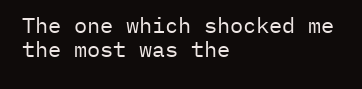The one which shocked me the most was the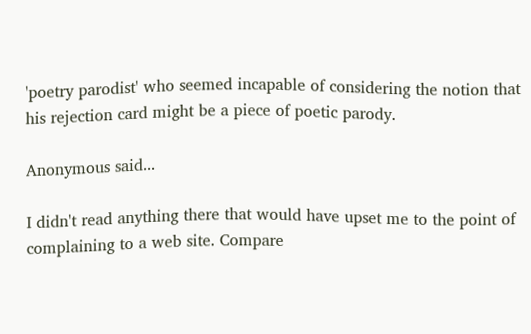'poetry parodist' who seemed incapable of considering the notion that his rejection card might be a piece of poetic parody.

Anonymous said...

I didn't read anything there that would have upset me to the point of complaining to a web site. Compare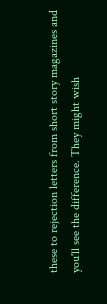these to rejection letters from short story magazines and you'll see the difference. They might wish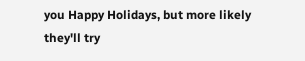you Happy Holidays, but more likely they'll try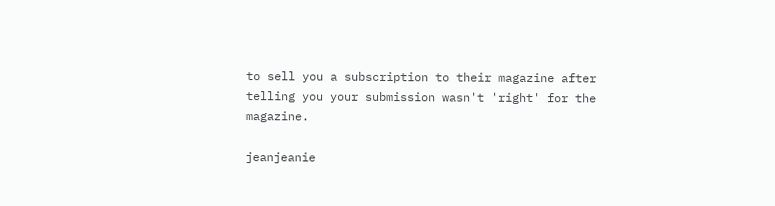to sell you a subscription to their magazine after telling you your submission wasn't 'right' for the magazine.

jeanjeanie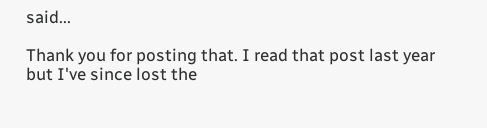said...

Thank you for posting that. I read that post last year but I've since lost the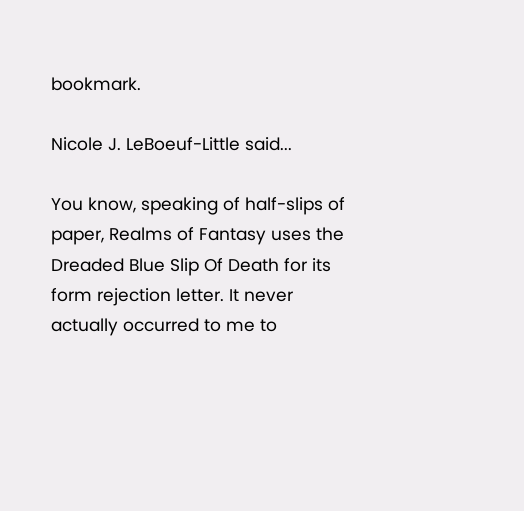bookmark.

Nicole J. LeBoeuf-Little said...

You know, speaking of half-slips of paper, Realms of Fantasy uses the Dreaded Blue Slip Of Death for its form rejection letter. It never actually occurred to me to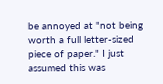be annoyed at "not being worth a full letter-sized piece of paper." I just assumed this was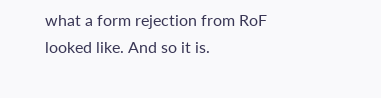what a form rejection from RoF looked like. And so it is.